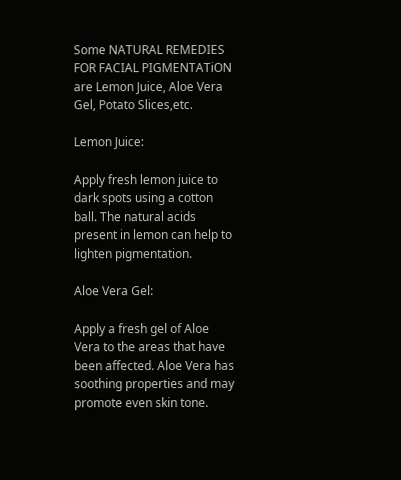Some NATURAL REMEDIES FOR FACIAL PIGMENTATiON are Lemon Juice, Aloe Vera Gel, Potato Slices,etc.

Lemon Juice:

Apply fresh lemon juice to dark spots using a cotton ball. The natural acids present in lemon can help to lighten pigmentation.

Aloe Vera Gel:

Apply a fresh gel of Aloe Vera to the areas that have been affected. Aloe Vera has soothing properties and may promote even skin tone.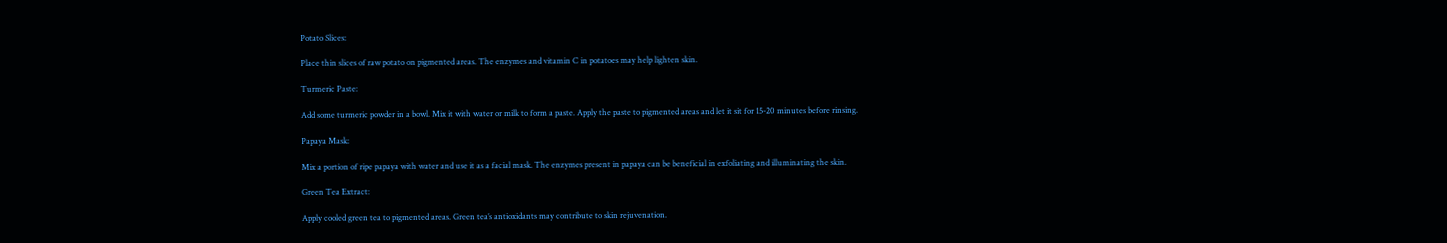Potato Slices:

Place thin slices of raw potato on pigmented areas. The enzymes and vitamin C in potatoes may help lighten skin.

Turmeric Paste:

Add some turmeric powder in a bowl. Mix it with water or milk to form a paste. Apply the paste to pigmented areas and let it sit for 15-20 minutes before rinsing.

Papaya Mask:

Mix a portion of ripe papaya with water and use it as a facial mask. The enzymes present in papaya can be beneficial in exfoliating and illuminating the skin.

Green Tea Extract:

Apply cooled green tea to pigmented areas. Green tea’s antioxidants may contribute to skin rejuvenation.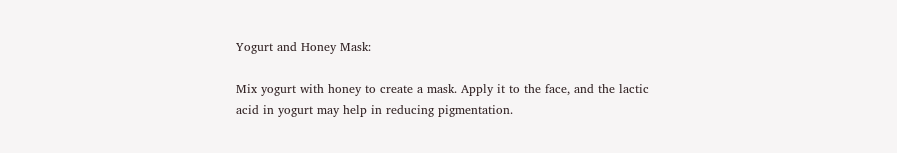Yogurt and Honey Mask:

Mix yogurt with honey to create a mask. Apply it to the face, and the lactic acid in yogurt may help in reducing pigmentation.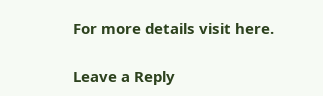For more details visit here.

Leave a Reply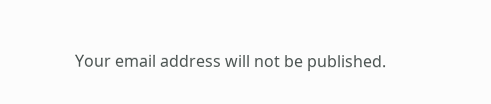Your email address will not be published.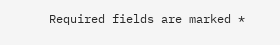Required fields are marked *